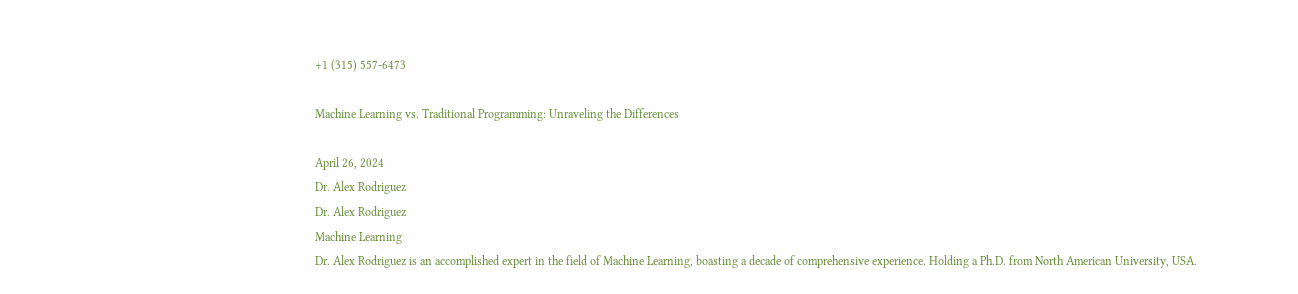+1 (315) 557-6473

Machine Learning vs. Traditional Programming: Unraveling the Differences

April 26, 2024
Dr. Alex Rodriguez
Dr. Alex Rodriguez
Machine Learning
Dr. Alex Rodriguez is an accomplished expert in the field of Machine Learning, boasting a decade of comprehensive experience. Holding a Ph.D. from North American University, USA.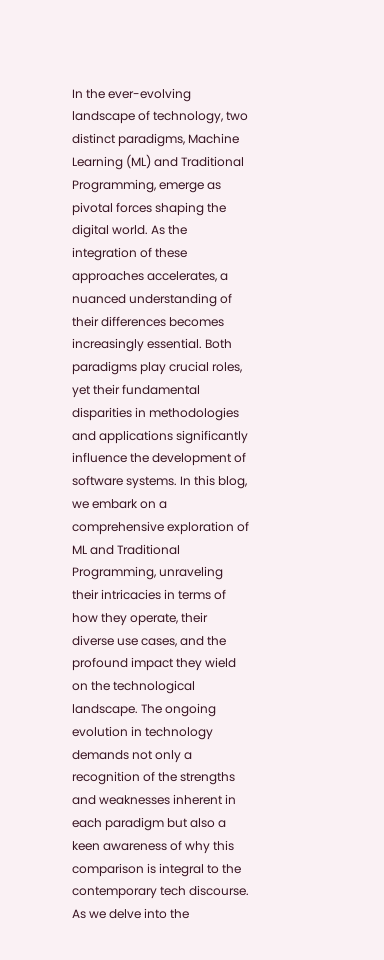In the ever-evolving landscape of technology, two distinct paradigms, Machine Learning (ML) and Traditional Programming, emerge as pivotal forces shaping the digital world. As the integration of these approaches accelerates, a nuanced understanding of their differences becomes increasingly essential. Both paradigms play crucial roles, yet their fundamental disparities in methodologies and applications significantly influence the development of software systems. In this blog, we embark on a comprehensive exploration of ML and Traditional Programming, unraveling their intricacies in terms of how they operate, their diverse use cases, and the profound impact they wield on the technological landscape. The ongoing evolution in technology demands not only a recognition of the strengths and weaknesses inherent in each paradigm but also a keen awareness of why this comparison is integral to the contemporary tech discourse. As we delve into the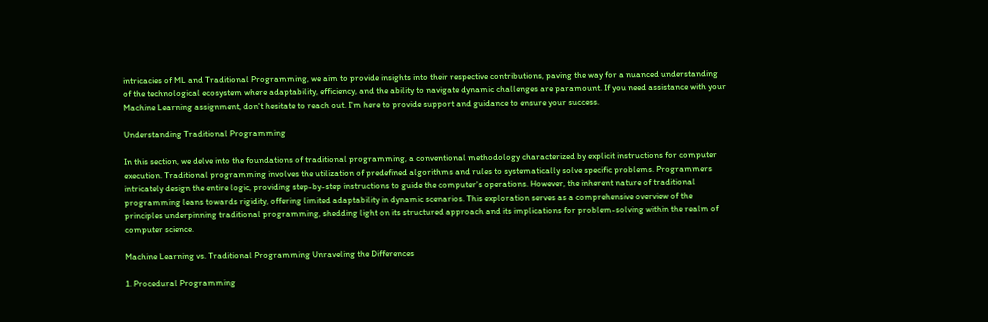intricacies of ML and Traditional Programming, we aim to provide insights into their respective contributions, paving the way for a nuanced understanding of the technological ecosystem where adaptability, efficiency, and the ability to navigate dynamic challenges are paramount. If you need assistance with your Machine Learning assignment, don't hesitate to reach out. I'm here to provide support and guidance to ensure your success.

Understanding Traditional Programming

In this section, we delve into the foundations of traditional programming, a conventional methodology characterized by explicit instructions for computer execution. Traditional programming involves the utilization of predefined algorithms and rules to systematically solve specific problems. Programmers intricately design the entire logic, providing step-by-step instructions to guide the computer's operations. However, the inherent nature of traditional programming leans towards rigidity, offering limited adaptability in dynamic scenarios. This exploration serves as a comprehensive overview of the principles underpinning traditional programming, shedding light on its structured approach and its implications for problem-solving within the realm of computer science.

Machine Learning vs. Traditional Programming Unraveling the Differences

1. Procedural Programming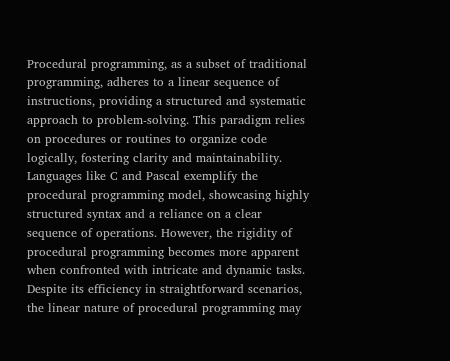Procedural programming, as a subset of traditional programming, adheres to a linear sequence of instructions, providing a structured and systematic approach to problem-solving. This paradigm relies on procedures or routines to organize code logically, fostering clarity and maintainability. Languages like C and Pascal exemplify the procedural programming model, showcasing highly structured syntax and a reliance on a clear sequence of operations. However, the rigidity of procedural programming becomes more apparent when confronted with intricate and dynamic tasks. Despite its efficiency in straightforward scenarios, the linear nature of procedural programming may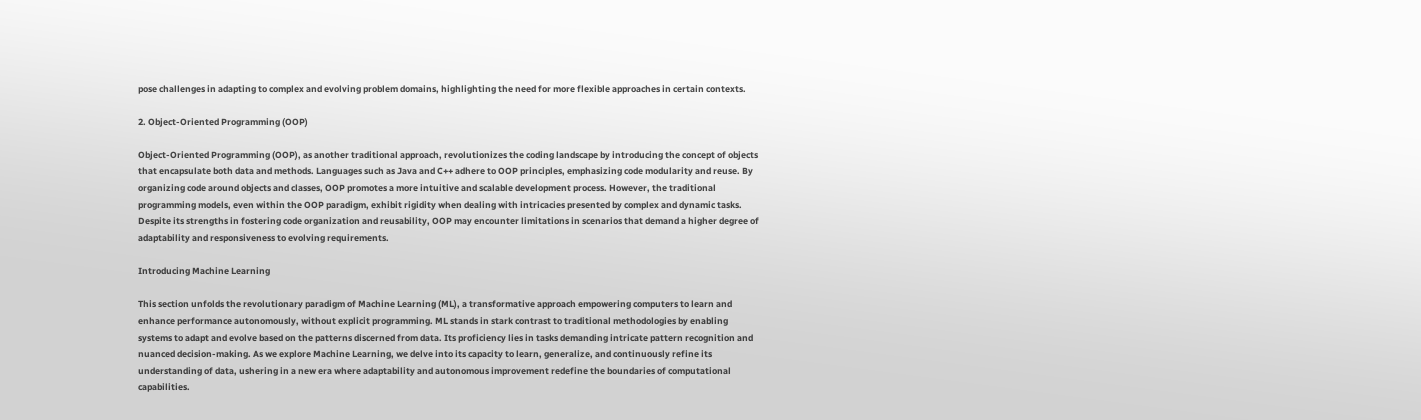pose challenges in adapting to complex and evolving problem domains, highlighting the need for more flexible approaches in certain contexts.

2. Object-Oriented Programming (OOP)

Object-Oriented Programming (OOP), as another traditional approach, revolutionizes the coding landscape by introducing the concept of objects that encapsulate both data and methods. Languages such as Java and C++ adhere to OOP principles, emphasizing code modularity and reuse. By organizing code around objects and classes, OOP promotes a more intuitive and scalable development process. However, the traditional programming models, even within the OOP paradigm, exhibit rigidity when dealing with intricacies presented by complex and dynamic tasks. Despite its strengths in fostering code organization and reusability, OOP may encounter limitations in scenarios that demand a higher degree of adaptability and responsiveness to evolving requirements.

Introducing Machine Learning

This section unfolds the revolutionary paradigm of Machine Learning (ML), a transformative approach empowering computers to learn and enhance performance autonomously, without explicit programming. ML stands in stark contrast to traditional methodologies by enabling systems to adapt and evolve based on the patterns discerned from data. Its proficiency lies in tasks demanding intricate pattern recognition and nuanced decision-making. As we explore Machine Learning, we delve into its capacity to learn, generalize, and continuously refine its understanding of data, ushering in a new era where adaptability and autonomous improvement redefine the boundaries of computational capabilities.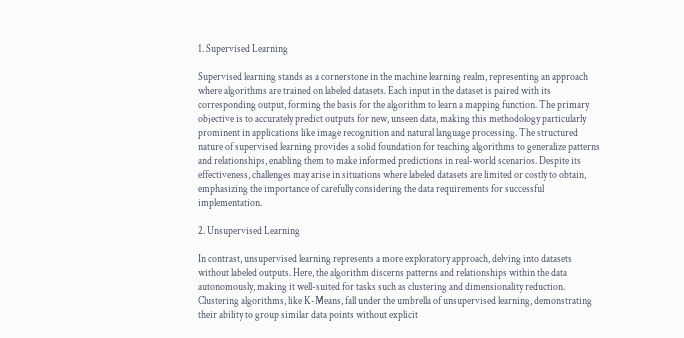1. Supervised Learning

Supervised learning stands as a cornerstone in the machine learning realm, representing an approach where algorithms are trained on labeled datasets. Each input in the dataset is paired with its corresponding output, forming the basis for the algorithm to learn a mapping function. The primary objective is to accurately predict outputs for new, unseen data, making this methodology particularly prominent in applications like image recognition and natural language processing. The structured nature of supervised learning provides a solid foundation for teaching algorithms to generalize patterns and relationships, enabling them to make informed predictions in real-world scenarios. Despite its effectiveness, challenges may arise in situations where labeled datasets are limited or costly to obtain, emphasizing the importance of carefully considering the data requirements for successful implementation.

2. Unsupervised Learning

In contrast, unsupervised learning represents a more exploratory approach, delving into datasets without labeled outputs. Here, the algorithm discerns patterns and relationships within the data autonomously, making it well-suited for tasks such as clustering and dimensionality reduction. Clustering algorithms, like K-Means, fall under the umbrella of unsupervised learning, demonstrating their ability to group similar data points without explicit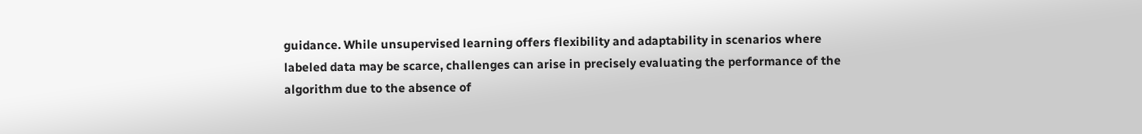guidance. While unsupervised learning offers flexibility and adaptability in scenarios where labeled data may be scarce, challenges can arise in precisely evaluating the performance of the algorithm due to the absence of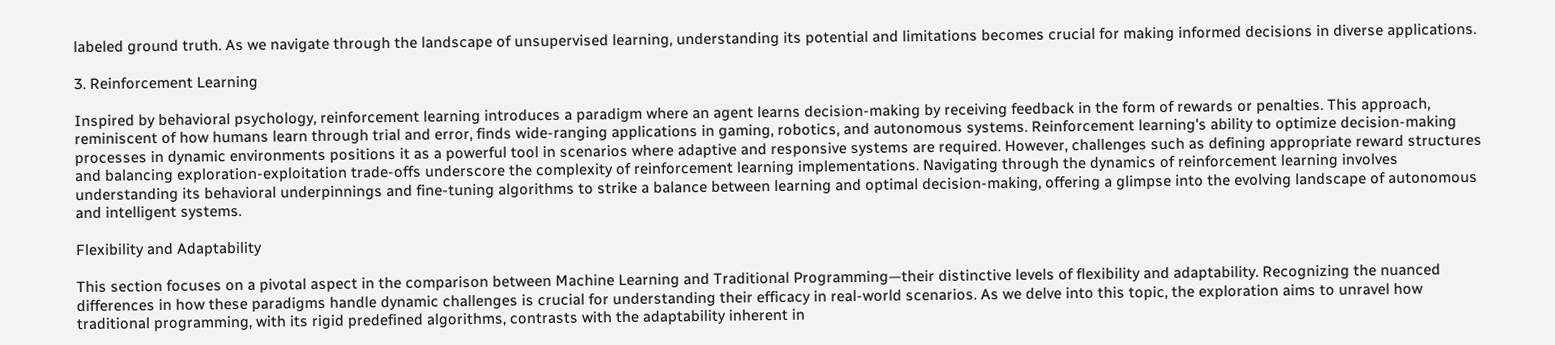labeled ground truth. As we navigate through the landscape of unsupervised learning, understanding its potential and limitations becomes crucial for making informed decisions in diverse applications.

3. Reinforcement Learning

Inspired by behavioral psychology, reinforcement learning introduces a paradigm where an agent learns decision-making by receiving feedback in the form of rewards or penalties. This approach, reminiscent of how humans learn through trial and error, finds wide-ranging applications in gaming, robotics, and autonomous systems. Reinforcement learning's ability to optimize decision-making processes in dynamic environments positions it as a powerful tool in scenarios where adaptive and responsive systems are required. However, challenges such as defining appropriate reward structures and balancing exploration-exploitation trade-offs underscore the complexity of reinforcement learning implementations. Navigating through the dynamics of reinforcement learning involves understanding its behavioral underpinnings and fine-tuning algorithms to strike a balance between learning and optimal decision-making, offering a glimpse into the evolving landscape of autonomous and intelligent systems.

Flexibility and Adaptability

This section focuses on a pivotal aspect in the comparison between Machine Learning and Traditional Programming—their distinctive levels of flexibility and adaptability. Recognizing the nuanced differences in how these paradigms handle dynamic challenges is crucial for understanding their efficacy in real-world scenarios. As we delve into this topic, the exploration aims to unravel how traditional programming, with its rigid predefined algorithms, contrasts with the adaptability inherent in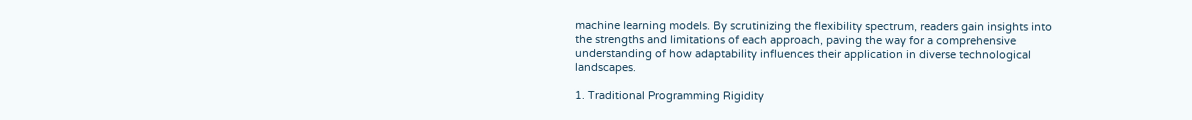machine learning models. By scrutinizing the flexibility spectrum, readers gain insights into the strengths and limitations of each approach, paving the way for a comprehensive understanding of how adaptability influences their application in diverse technological landscapes.

1. Traditional Programming Rigidity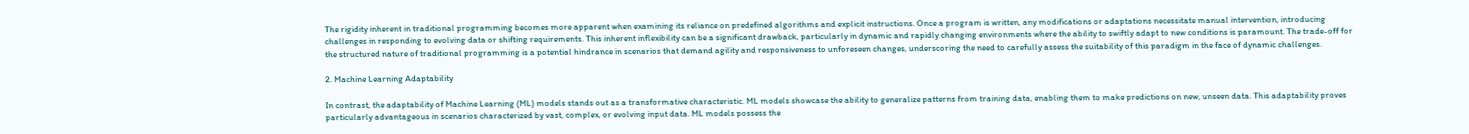The rigidity inherent in traditional programming becomes more apparent when examining its reliance on predefined algorithms and explicit instructions. Once a program is written, any modifications or adaptations necessitate manual intervention, introducing challenges in responding to evolving data or shifting requirements. This inherent inflexibility can be a significant drawback, particularly in dynamic and rapidly changing environments where the ability to swiftly adapt to new conditions is paramount. The trade-off for the structured nature of traditional programming is a potential hindrance in scenarios that demand agility and responsiveness to unforeseen changes, underscoring the need to carefully assess the suitability of this paradigm in the face of dynamic challenges.

2. Machine Learning Adaptability

In contrast, the adaptability of Machine Learning (ML) models stands out as a transformative characteristic. ML models showcase the ability to generalize patterns from training data, enabling them to make predictions on new, unseen data. This adaptability proves particularly advantageous in scenarios characterized by vast, complex, or evolving input data. ML models possess the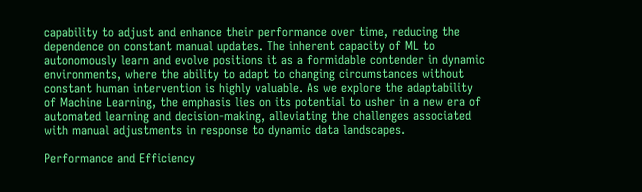capability to adjust and enhance their performance over time, reducing the dependence on constant manual updates. The inherent capacity of ML to autonomously learn and evolve positions it as a formidable contender in dynamic environments, where the ability to adapt to changing circumstances without constant human intervention is highly valuable. As we explore the adaptability of Machine Learning, the emphasis lies on its potential to usher in a new era of automated learning and decision-making, alleviating the challenges associated with manual adjustments in response to dynamic data landscapes.

Performance and Efficiency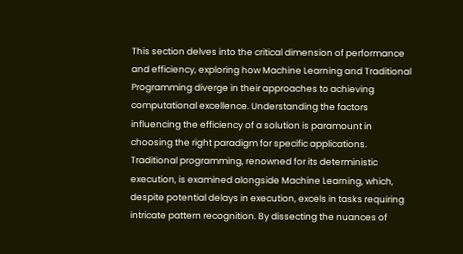This section delves into the critical dimension of performance and efficiency, exploring how Machine Learning and Traditional Programming diverge in their approaches to achieving computational excellence. Understanding the factors influencing the efficiency of a solution is paramount in choosing the right paradigm for specific applications. Traditional programming, renowned for its deterministic execution, is examined alongside Machine Learning, which, despite potential delays in execution, excels in tasks requiring intricate pattern recognition. By dissecting the nuances of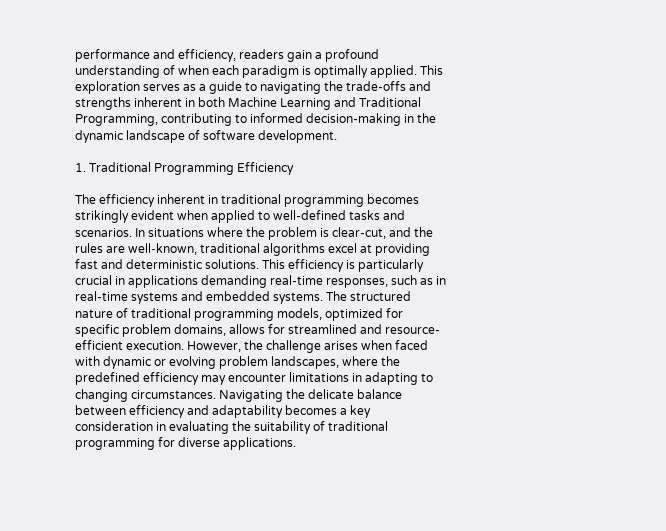performance and efficiency, readers gain a profound understanding of when each paradigm is optimally applied. This exploration serves as a guide to navigating the trade-offs and strengths inherent in both Machine Learning and Traditional Programming, contributing to informed decision-making in the dynamic landscape of software development.

1. Traditional Programming Efficiency

The efficiency inherent in traditional programming becomes strikingly evident when applied to well-defined tasks and scenarios. In situations where the problem is clear-cut, and the rules are well-known, traditional algorithms excel at providing fast and deterministic solutions. This efficiency is particularly crucial in applications demanding real-time responses, such as in real-time systems and embedded systems. The structured nature of traditional programming models, optimized for specific problem domains, allows for streamlined and resource-efficient execution. However, the challenge arises when faced with dynamic or evolving problem landscapes, where the predefined efficiency may encounter limitations in adapting to changing circumstances. Navigating the delicate balance between efficiency and adaptability becomes a key consideration in evaluating the suitability of traditional programming for diverse applications.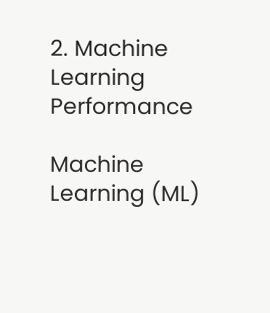2. Machine Learning Performance

Machine Learning (ML)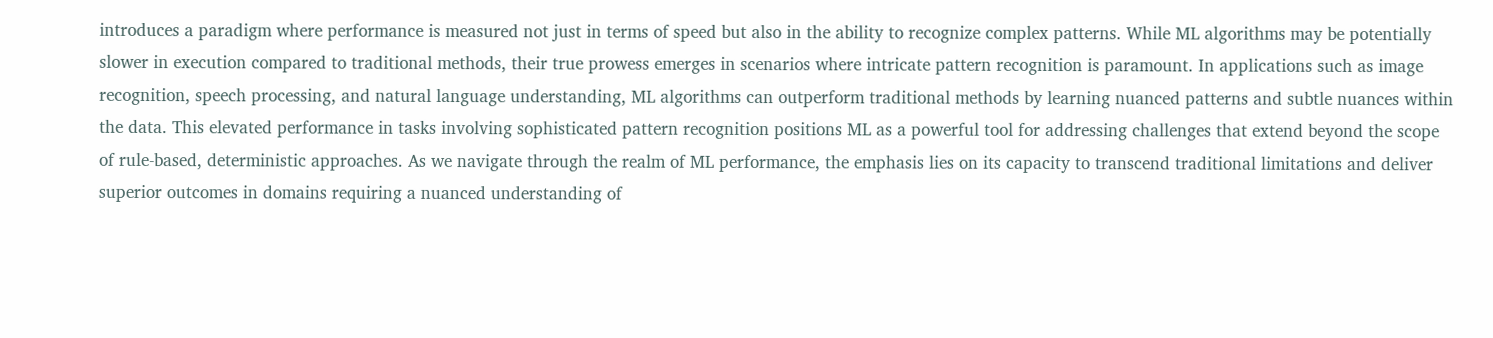introduces a paradigm where performance is measured not just in terms of speed but also in the ability to recognize complex patterns. While ML algorithms may be potentially slower in execution compared to traditional methods, their true prowess emerges in scenarios where intricate pattern recognition is paramount. In applications such as image recognition, speech processing, and natural language understanding, ML algorithms can outperform traditional methods by learning nuanced patterns and subtle nuances within the data. This elevated performance in tasks involving sophisticated pattern recognition positions ML as a powerful tool for addressing challenges that extend beyond the scope of rule-based, deterministic approaches. As we navigate through the realm of ML performance, the emphasis lies on its capacity to transcend traditional limitations and deliver superior outcomes in domains requiring a nuanced understanding of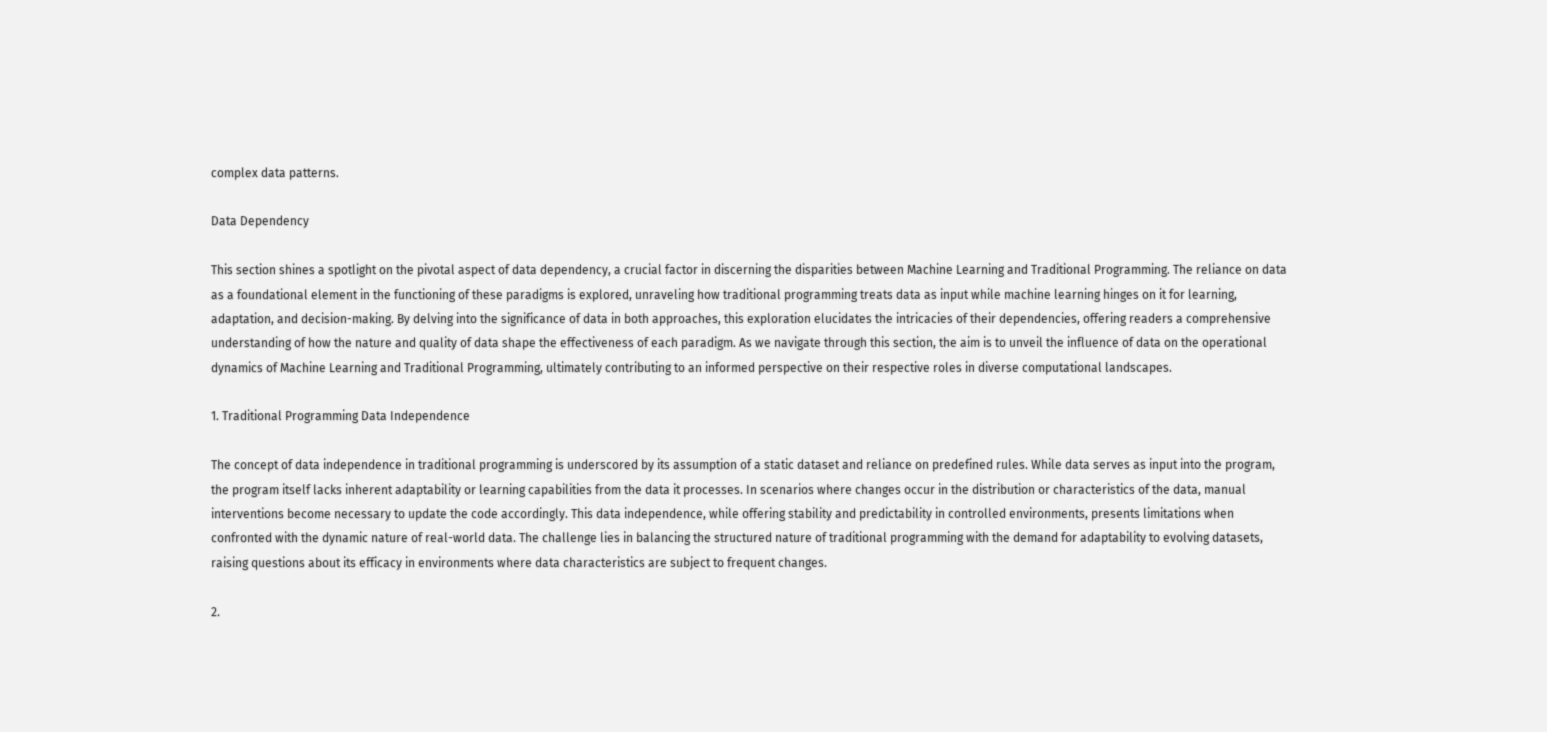complex data patterns.

Data Dependency

This section shines a spotlight on the pivotal aspect of data dependency, a crucial factor in discerning the disparities between Machine Learning and Traditional Programming. The reliance on data as a foundational element in the functioning of these paradigms is explored, unraveling how traditional programming treats data as input while machine learning hinges on it for learning, adaptation, and decision-making. By delving into the significance of data in both approaches, this exploration elucidates the intricacies of their dependencies, offering readers a comprehensive understanding of how the nature and quality of data shape the effectiveness of each paradigm. As we navigate through this section, the aim is to unveil the influence of data on the operational dynamics of Machine Learning and Traditional Programming, ultimately contributing to an informed perspective on their respective roles in diverse computational landscapes.

1. Traditional Programming Data Independence

The concept of data independence in traditional programming is underscored by its assumption of a static dataset and reliance on predefined rules. While data serves as input into the program, the program itself lacks inherent adaptability or learning capabilities from the data it processes. In scenarios where changes occur in the distribution or characteristics of the data, manual interventions become necessary to update the code accordingly. This data independence, while offering stability and predictability in controlled environments, presents limitations when confronted with the dynamic nature of real-world data. The challenge lies in balancing the structured nature of traditional programming with the demand for adaptability to evolving datasets, raising questions about its efficacy in environments where data characteristics are subject to frequent changes.

2.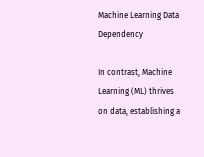Machine Learning Data Dependency

In contrast, Machine Learning (ML) thrives on data, establishing a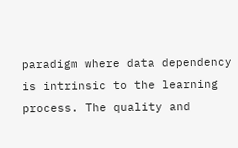paradigm where data dependency is intrinsic to the learning process. The quality and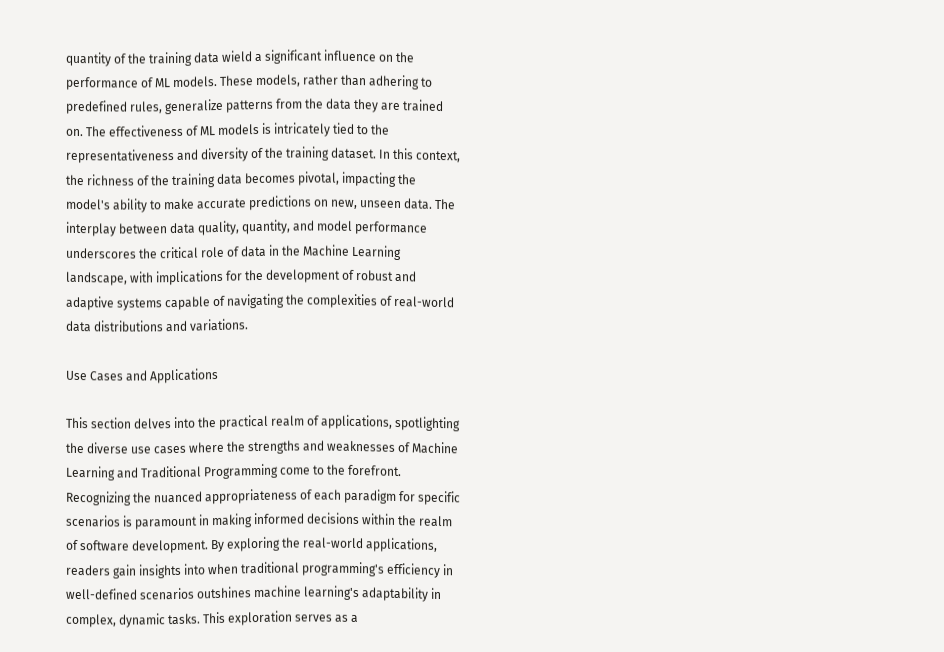quantity of the training data wield a significant influence on the performance of ML models. These models, rather than adhering to predefined rules, generalize patterns from the data they are trained on. The effectiveness of ML models is intricately tied to the representativeness and diversity of the training dataset. In this context, the richness of the training data becomes pivotal, impacting the model's ability to make accurate predictions on new, unseen data. The interplay between data quality, quantity, and model performance underscores the critical role of data in the Machine Learning landscape, with implications for the development of robust and adaptive systems capable of navigating the complexities of real-world data distributions and variations.

Use Cases and Applications

This section delves into the practical realm of applications, spotlighting the diverse use cases where the strengths and weaknesses of Machine Learning and Traditional Programming come to the forefront. Recognizing the nuanced appropriateness of each paradigm for specific scenarios is paramount in making informed decisions within the realm of software development. By exploring the real-world applications, readers gain insights into when traditional programming's efficiency in well-defined scenarios outshines machine learning's adaptability in complex, dynamic tasks. This exploration serves as a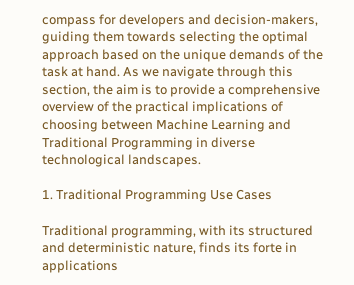compass for developers and decision-makers, guiding them towards selecting the optimal approach based on the unique demands of the task at hand. As we navigate through this section, the aim is to provide a comprehensive overview of the practical implications of choosing between Machine Learning and Traditional Programming in diverse technological landscapes.

1. Traditional Programming Use Cases

Traditional programming, with its structured and deterministic nature, finds its forte in applications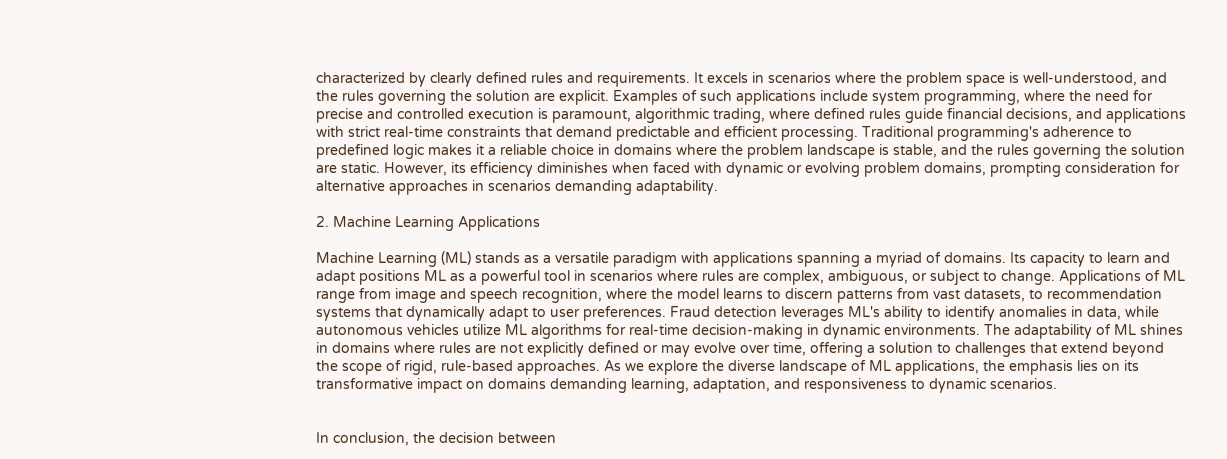characterized by clearly defined rules and requirements. It excels in scenarios where the problem space is well-understood, and the rules governing the solution are explicit. Examples of such applications include system programming, where the need for precise and controlled execution is paramount, algorithmic trading, where defined rules guide financial decisions, and applications with strict real-time constraints that demand predictable and efficient processing. Traditional programming's adherence to predefined logic makes it a reliable choice in domains where the problem landscape is stable, and the rules governing the solution are static. However, its efficiency diminishes when faced with dynamic or evolving problem domains, prompting consideration for alternative approaches in scenarios demanding adaptability.

2. Machine Learning Applications

Machine Learning (ML) stands as a versatile paradigm with applications spanning a myriad of domains. Its capacity to learn and adapt positions ML as a powerful tool in scenarios where rules are complex, ambiguous, or subject to change. Applications of ML range from image and speech recognition, where the model learns to discern patterns from vast datasets, to recommendation systems that dynamically adapt to user preferences. Fraud detection leverages ML's ability to identify anomalies in data, while autonomous vehicles utilize ML algorithms for real-time decision-making in dynamic environments. The adaptability of ML shines in domains where rules are not explicitly defined or may evolve over time, offering a solution to challenges that extend beyond the scope of rigid, rule-based approaches. As we explore the diverse landscape of ML applications, the emphasis lies on its transformative impact on domains demanding learning, adaptation, and responsiveness to dynamic scenarios.


In conclusion, the decision between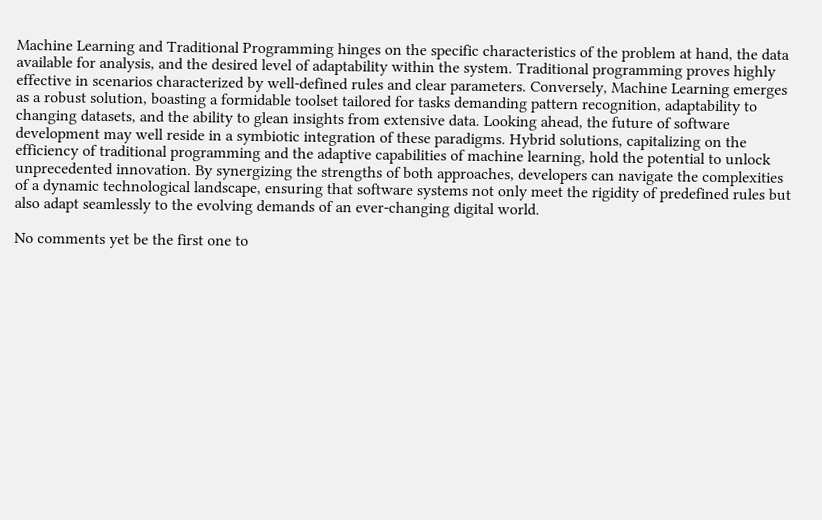Machine Learning and Traditional Programming hinges on the specific characteristics of the problem at hand, the data available for analysis, and the desired level of adaptability within the system. Traditional programming proves highly effective in scenarios characterized by well-defined rules and clear parameters. Conversely, Machine Learning emerges as a robust solution, boasting a formidable toolset tailored for tasks demanding pattern recognition, adaptability to changing datasets, and the ability to glean insights from extensive data. Looking ahead, the future of software development may well reside in a symbiotic integration of these paradigms. Hybrid solutions, capitalizing on the efficiency of traditional programming and the adaptive capabilities of machine learning, hold the potential to unlock unprecedented innovation. By synergizing the strengths of both approaches, developers can navigate the complexities of a dynamic technological landscape, ensuring that software systems not only meet the rigidity of predefined rules but also adapt seamlessly to the evolving demands of an ever-changing digital world.

No comments yet be the first one to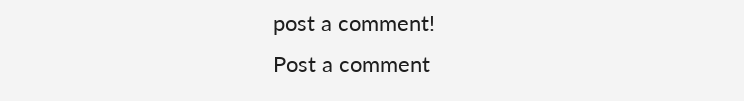post a comment!
Post a comment